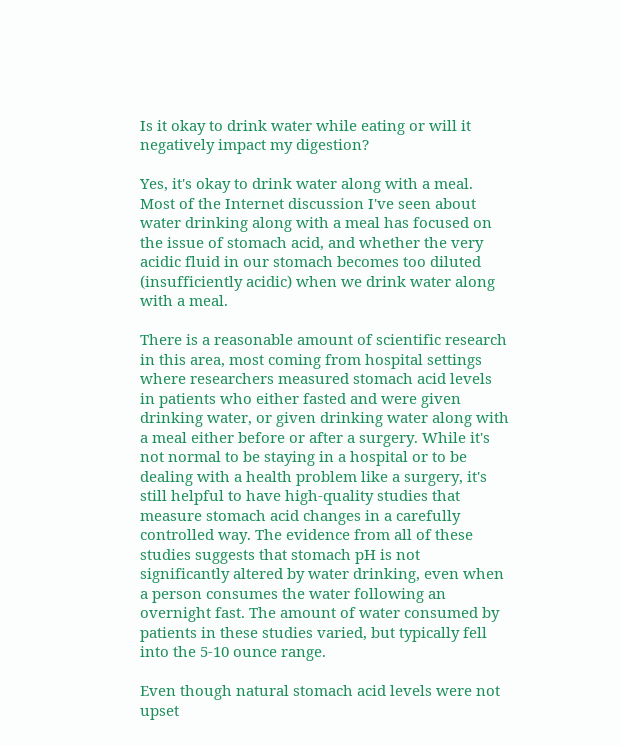Is it okay to drink water while eating or will it negatively impact my digestion?

Yes, it's okay to drink water along with a meal. Most of the Internet discussion I've seen about water drinking along with a meal has focused on the issue of stomach acid, and whether the very acidic fluid in our stomach becomes too diluted (insufficiently acidic) when we drink water along with a meal.

There is a reasonable amount of scientific research in this area, most coming from hospital settings where researchers measured stomach acid levels in patients who either fasted and were given drinking water, or given drinking water along with a meal either before or after a surgery. While it's not normal to be staying in a hospital or to be dealing with a health problem like a surgery, it's still helpful to have high-quality studies that measure stomach acid changes in a carefully controlled way. The evidence from all of these studies suggests that stomach pH is not significantly altered by water drinking, even when a person consumes the water following an overnight fast. The amount of water consumed by patients in these studies varied, but typically fell into the 5-10 ounce range.

Even though natural stomach acid levels were not upset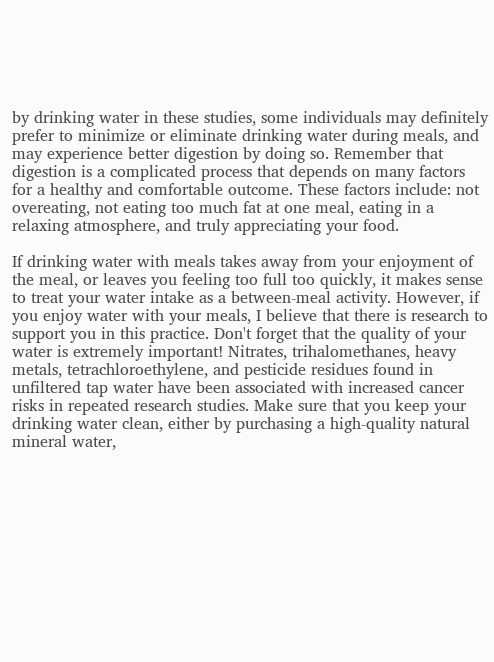by drinking water in these studies, some individuals may definitely prefer to minimize or eliminate drinking water during meals, and may experience better digestion by doing so. Remember that digestion is a complicated process that depends on many factors for a healthy and comfortable outcome. These factors include: not overeating, not eating too much fat at one meal, eating in a relaxing atmosphere, and truly appreciating your food.

If drinking water with meals takes away from your enjoyment of the meal, or leaves you feeling too full too quickly, it makes sense to treat your water intake as a between-meal activity. However, if you enjoy water with your meals, I believe that there is research to support you in this practice. Don't forget that the quality of your water is extremely important! Nitrates, trihalomethanes, heavy metals, tetrachloroethylene, and pesticide residues found in unfiltered tap water have been associated with increased cancer risks in repeated research studies. Make sure that you keep your drinking water clean, either by purchasing a high-quality natural mineral water,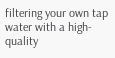filtering your own tap water with a high-quality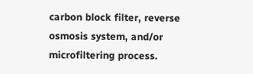carbon block filter, reverse osmosis system, and/or microfiltering process.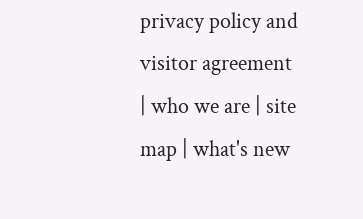privacy policy and visitor agreement | who we are | site map | what's new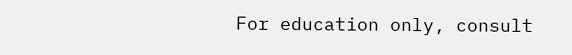For education only, consult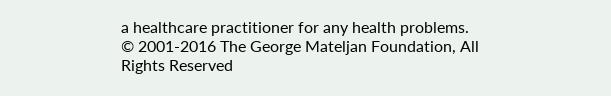a healthcare practitioner for any health problems.
© 2001-2016 The George Mateljan Foundation, All Rights Reserved